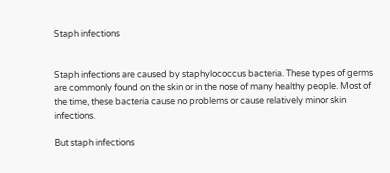Staph infections


Staph infections are caused by staphylococcus bacteria. These types of germs are commonly found on the skin or in the nose of many healthy people. Most of the time, these bacteria cause no problems or cause relatively minor skin infections.

But staph infections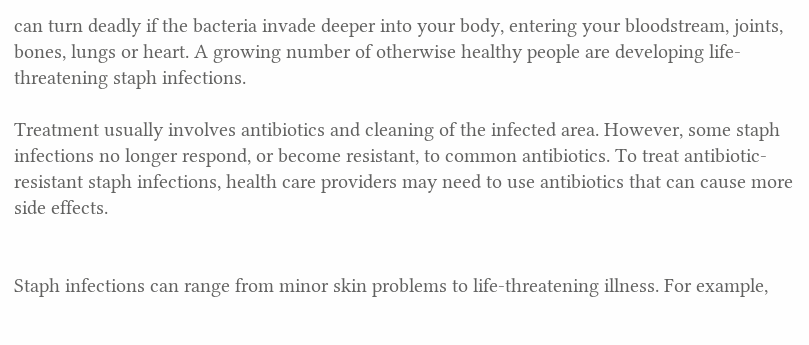can turn deadly if the bacteria invade deeper into your body, entering your bloodstream, joints, bones, lungs or heart. A growing number of otherwise healthy people are developing life-threatening staph infections.

Treatment usually involves antibiotics and cleaning of the infected area. However, some staph infections no longer respond, or become resistant, to common antibiotics. To treat antibiotic-resistant staph infections, health care providers may need to use antibiotics that can cause more side effects.


Staph infections can range from minor skin problems to life-threatening illness. For example,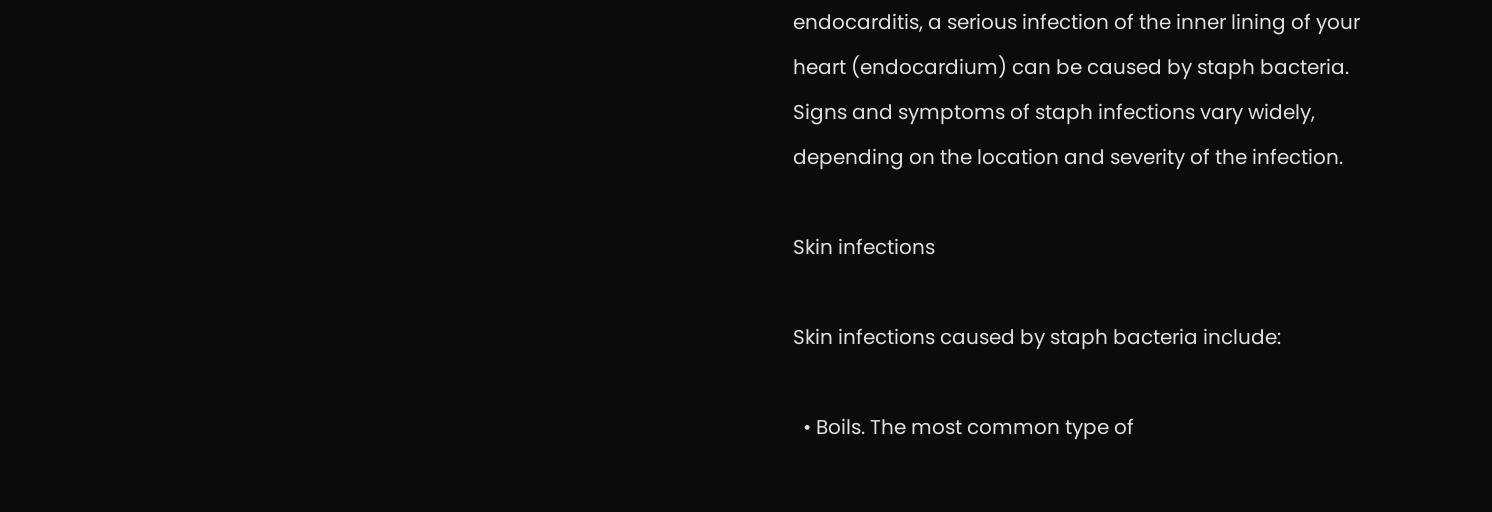endocarditis, a serious infection of the inner lining of your heart (endocardium) can be caused by staph bacteria. Signs and symptoms of staph infections vary widely, depending on the location and severity of the infection.

Skin infections

Skin infections caused by staph bacteria include:

  • Boils. The most common type of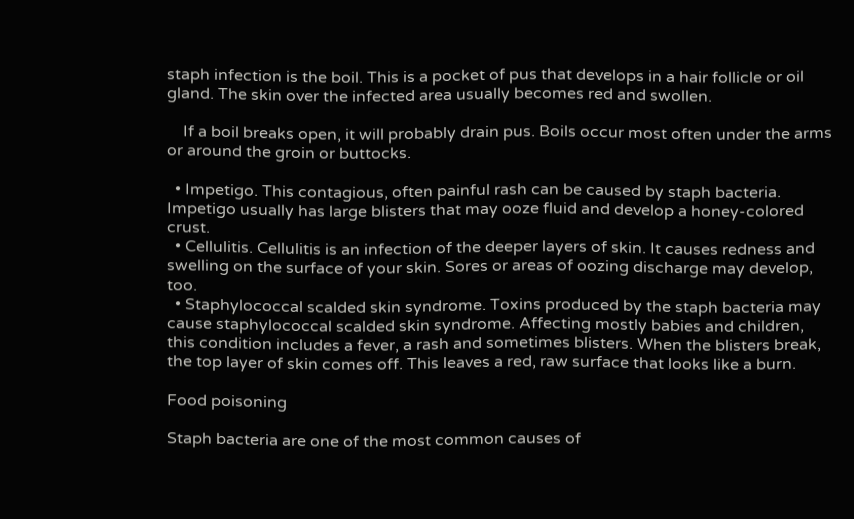staph infection is the boil. This is a pocket of pus that develops in a hair follicle or oil gland. The skin over the infected area usually becomes red and swollen.

    If a boil breaks open, it will probably drain pus. Boils occur most often under the arms or around the groin or buttocks.

  • Impetigo. This contagious, often painful rash can be caused by staph bacteria. Impetigo usually has large blisters that may ooze fluid and develop a honey-colored crust.
  • Cellulitis. Cellulitis is an infection of the deeper layers of skin. It causes redness and swelling on the surface of your skin. Sores or areas of oozing discharge may develop, too.
  • Staphylococcal scalded skin syndrome. Toxins produced by the staph bacteria may cause staphylococcal scalded skin syndrome. Affecting mostly babies and children, this condition includes a fever, a rash and sometimes blisters. When the blisters break, the top layer of skin comes off. This leaves a red, raw surface that looks like a burn.

Food poisoning

Staph bacteria are one of the most common causes of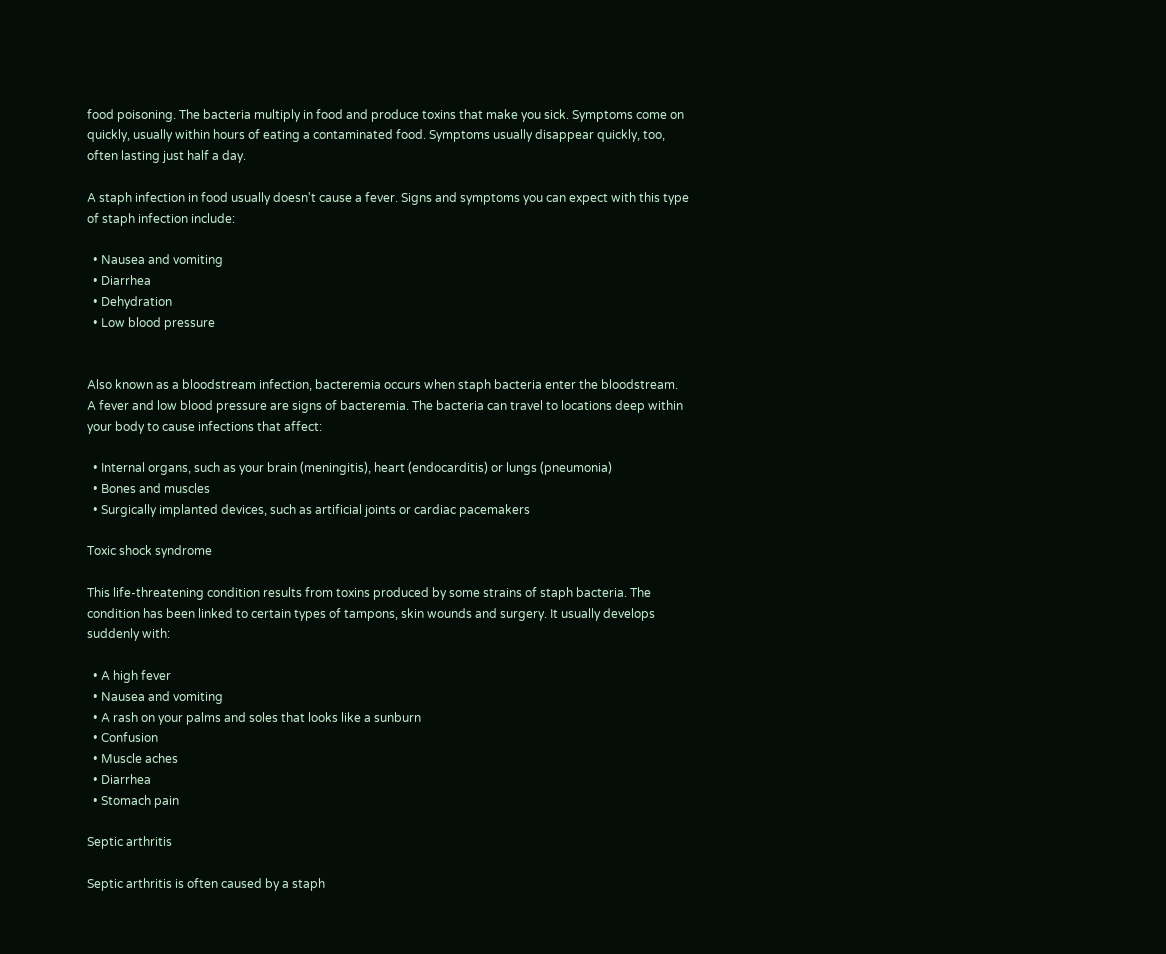food poisoning. The bacteria multiply in food and produce toxins that make you sick. Symptoms come on quickly, usually within hours of eating a contaminated food. Symptoms usually disappear quickly, too, often lasting just half a day.

A staph infection in food usually doesn't cause a fever. Signs and symptoms you can expect with this type of staph infection include:

  • Nausea and vomiting
  • Diarrhea
  • Dehydration
  • Low blood pressure


Also known as a bloodstream infection, bacteremia occurs when staph bacteria enter the bloodstream. A fever and low blood pressure are signs of bacteremia. The bacteria can travel to locations deep within your body to cause infections that affect:

  • Internal organs, such as your brain (meningitis), heart (endocarditis) or lungs (pneumonia)
  • Bones and muscles
  • Surgically implanted devices, such as artificial joints or cardiac pacemakers

Toxic shock syndrome

This life-threatening condition results from toxins produced by some strains of staph bacteria. The condition has been linked to certain types of tampons, skin wounds and surgery. It usually develops suddenly with:

  • A high fever
  • Nausea and vomiting
  • A rash on your palms and soles that looks like a sunburn
  • Confusion
  • Muscle aches
  • Diarrhea
  • Stomach pain

Septic arthritis

Septic arthritis is often caused by a staph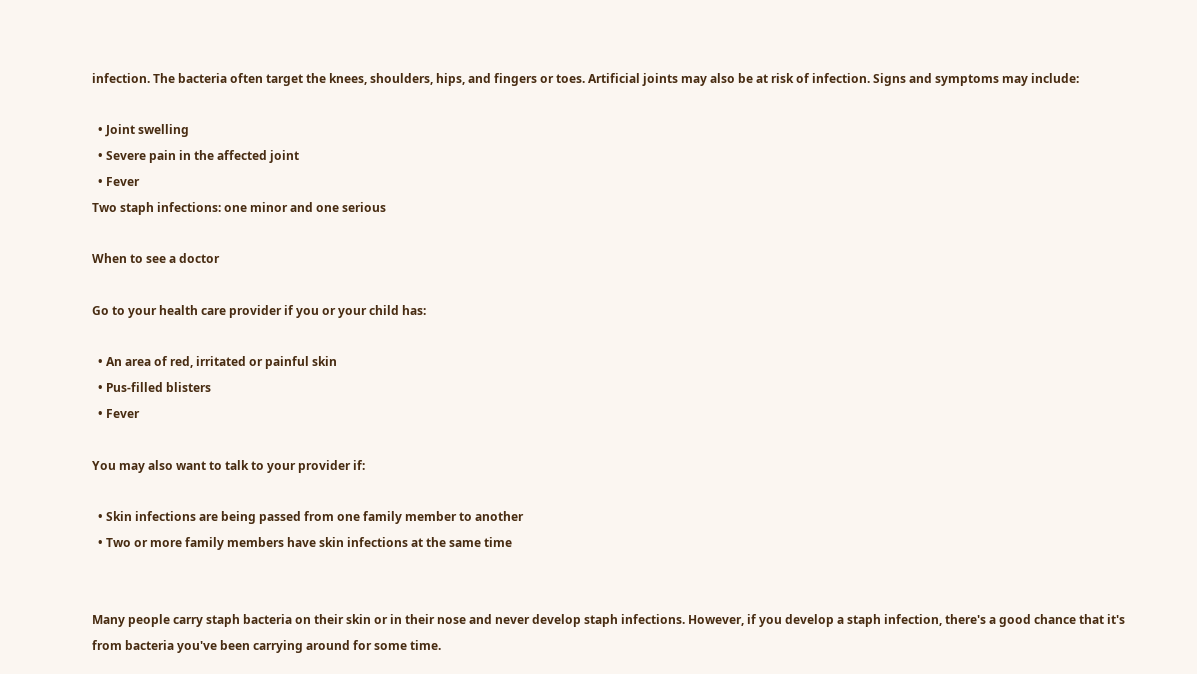infection. The bacteria often target the knees, shoulders, hips, and fingers or toes. Artificial joints may also be at risk of infection. Signs and symptoms may include:

  • Joint swelling
  • Severe pain in the affected joint
  • Fever
Two staph infections: one minor and one serious

When to see a doctor

Go to your health care provider if you or your child has:

  • An area of red, irritated or painful skin
  • Pus-filled blisters
  • Fever

You may also want to talk to your provider if:

  • Skin infections are being passed from one family member to another
  • Two or more family members have skin infections at the same time


Many people carry staph bacteria on their skin or in their nose and never develop staph infections. However, if you develop a staph infection, there's a good chance that it's from bacteria you've been carrying around for some time.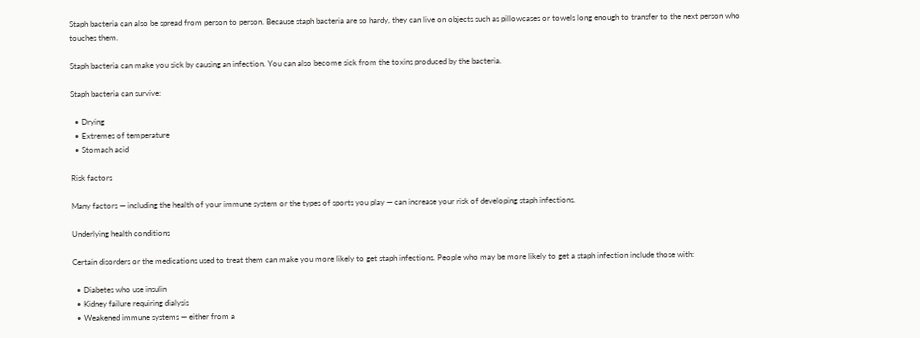Staph bacteria can also be spread from person to person. Because staph bacteria are so hardy, they can live on objects such as pillowcases or towels long enough to transfer to the next person who touches them.

Staph bacteria can make you sick by causing an infection. You can also become sick from the toxins produced by the bacteria.

Staph bacteria can survive:

  • Drying
  • Extremes of temperature
  • Stomach acid

Risk factors

Many factors — including the health of your immune system or the types of sports you play — can increase your risk of developing staph infections.

Underlying health conditions

Certain disorders or the medications used to treat them can make you more likely to get staph infections. People who may be more likely to get a staph infection include those with:

  • Diabetes who use insulin
  • Kidney failure requiring dialysis
  • Weakened immune systems — either from a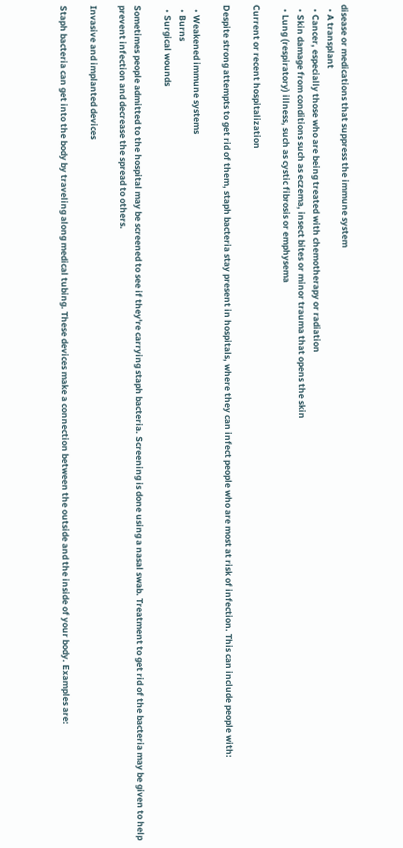disease or medications that suppress the immune system
  • A transplant
  • Cancer, especially those who are being treated with chemotherapy or radiation
  • Skin damage from conditions such as eczema, insect bites or minor trauma that opens the skin
  • Lung (respiratory) illness, such as cystic fibrosis or emphysema

Current or recent hospitalization

Despite strong attempts to get rid of them, staph bacteria stay present in hospitals, where they can infect people who are most at risk of infection. This can include people with:

  • Weakened immune systems
  • Burns
  • Surgical wounds

Sometimes people admitted to the hospital may be screened to see if they're carrying staph bacteria. Screening is done using a nasal swab. Treatment to get rid of the bacteria may be given to help prevent infection and decrease the spread to others.

Invasive and implanted devices

Staph bacteria can get into the body by traveling along medical tubing. These devices make a connection between the outside and the inside of your body. Examples are: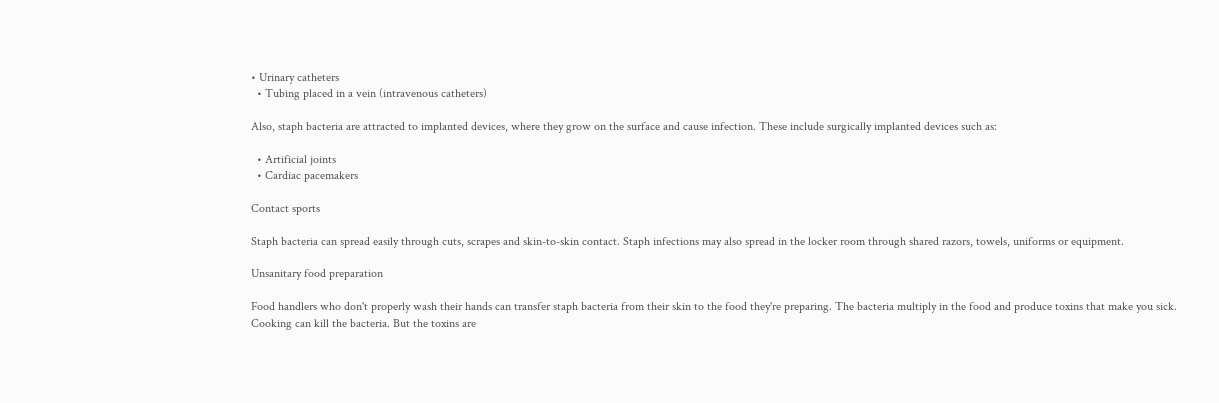• Urinary catheters
  • Tubing placed in a vein (intravenous catheters)

Also, staph bacteria are attracted to implanted devices, where they grow on the surface and cause infection. These include surgically implanted devices such as:

  • Artificial joints
  • Cardiac pacemakers

Contact sports

Staph bacteria can spread easily through cuts, scrapes and skin-to-skin contact. Staph infections may also spread in the locker room through shared razors, towels, uniforms or equipment.

Unsanitary food preparation

Food handlers who don't properly wash their hands can transfer staph bacteria from their skin to the food they're preparing. The bacteria multiply in the food and produce toxins that make you sick. Cooking can kill the bacteria. But the toxins are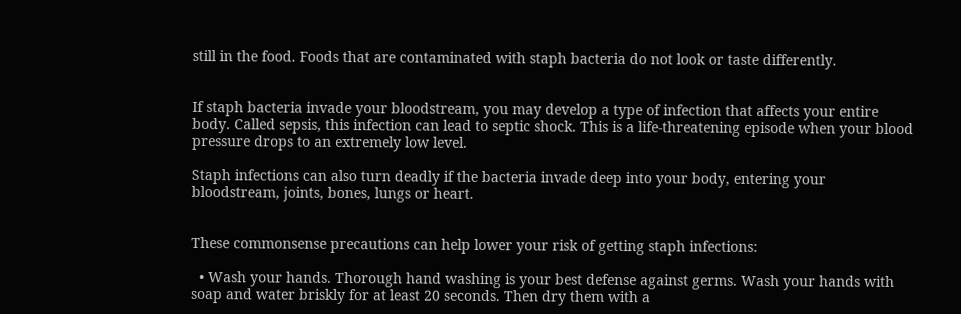still in the food. Foods that are contaminated with staph bacteria do not look or taste differently.


If staph bacteria invade your bloodstream, you may develop a type of infection that affects your entire body. Called sepsis, this infection can lead to septic shock. This is a life-threatening episode when your blood pressure drops to an extremely low level.

Staph infections can also turn deadly if the bacteria invade deep into your body, entering your bloodstream, joints, bones, lungs or heart.


These commonsense precautions can help lower your risk of getting staph infections:

  • Wash your hands. Thorough hand washing is your best defense against germs. Wash your hands with soap and water briskly for at least 20 seconds. Then dry them with a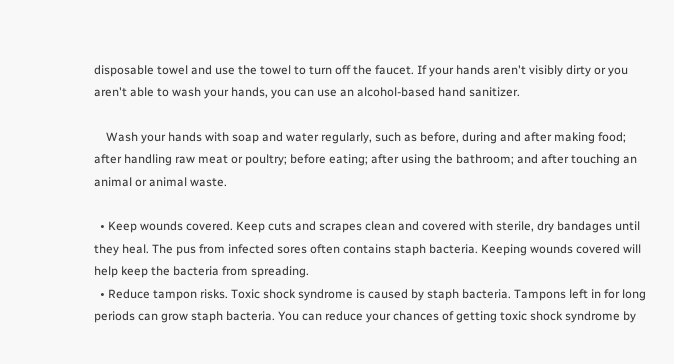disposable towel and use the towel to turn off the faucet. If your hands aren't visibly dirty or you aren't able to wash your hands, you can use an alcohol-based hand sanitizer.

    Wash your hands with soap and water regularly, such as before, during and after making food; after handling raw meat or poultry; before eating; after using the bathroom; and after touching an animal or animal waste.

  • Keep wounds covered. Keep cuts and scrapes clean and covered with sterile, dry bandages until they heal. The pus from infected sores often contains staph bacteria. Keeping wounds covered will help keep the bacteria from spreading.
  • Reduce tampon risks. Toxic shock syndrome is caused by staph bacteria. Tampons left in for long periods can grow staph bacteria. You can reduce your chances of getting toxic shock syndrome by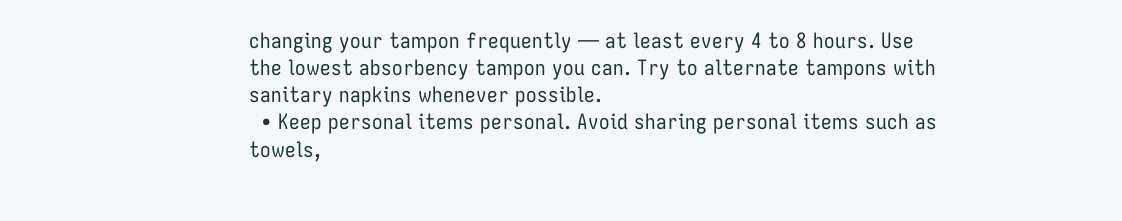changing your tampon frequently — at least every 4 to 8 hours. Use the lowest absorbency tampon you can. Try to alternate tampons with sanitary napkins whenever possible.
  • Keep personal items personal. Avoid sharing personal items such as towels,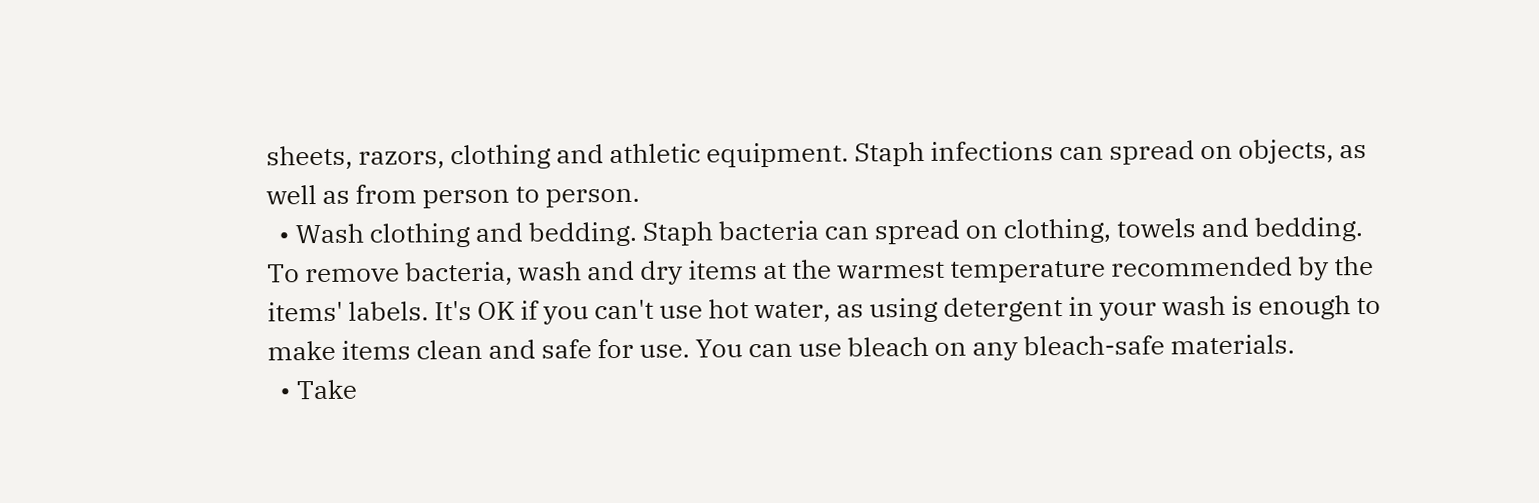sheets, razors, clothing and athletic equipment. Staph infections can spread on objects, as well as from person to person.
  • Wash clothing and bedding. Staph bacteria can spread on clothing, towels and bedding. To remove bacteria, wash and dry items at the warmest temperature recommended by the items' labels. It's OK if you can't use hot water, as using detergent in your wash is enough to make items clean and safe for use. You can use bleach on any bleach-safe materials.
  • Take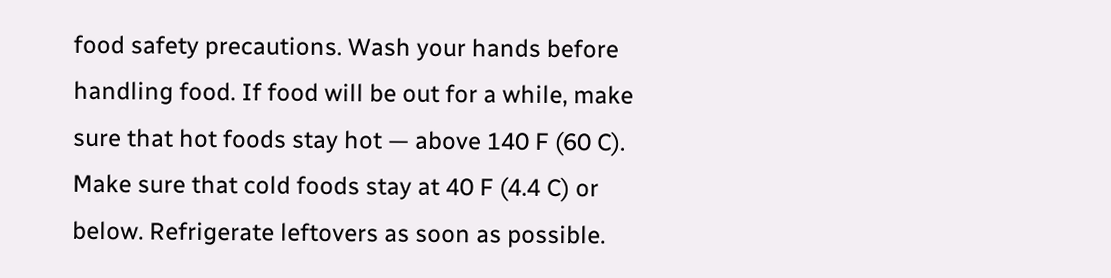food safety precautions. Wash your hands before handling food. If food will be out for a while, make sure that hot foods stay hot — above 140 F (60 C). Make sure that cold foods stay at 40 F (4.4 C) or below. Refrigerate leftovers as soon as possible.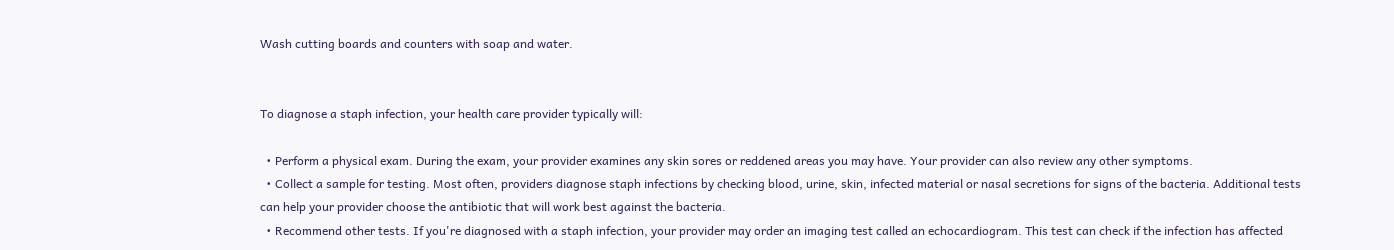Wash cutting boards and counters with soap and water.


To diagnose a staph infection, your health care provider typically will:

  • Perform a physical exam. During the exam, your provider examines any skin sores or reddened areas you may have. Your provider can also review any other symptoms.
  • Collect a sample for testing. Most often, providers diagnose staph infections by checking blood, urine, skin, infected material or nasal secretions for signs of the bacteria. Additional tests can help your provider choose the antibiotic that will work best against the bacteria.
  • Recommend other tests. If you're diagnosed with a staph infection, your provider may order an imaging test called an echocardiogram. This test can check if the infection has affected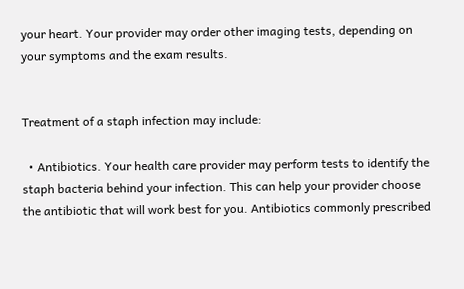your heart. Your provider may order other imaging tests, depending on your symptoms and the exam results.


Treatment of a staph infection may include:

  • Antibiotics. Your health care provider may perform tests to identify the staph bacteria behind your infection. This can help your provider choose the antibiotic that will work best for you. Antibiotics commonly prescribed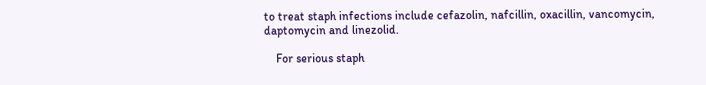to treat staph infections include cefazolin, nafcillin, oxacillin, vancomycin, daptomycin and linezolid.

    For serious staph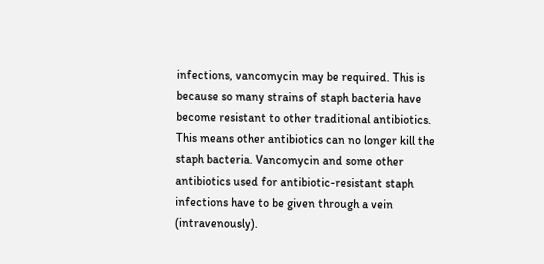infections, vancomycin may be required. This is because so many strains of staph bacteria have become resistant to other traditional antibiotics. This means other antibiotics can no longer kill the staph bacteria. Vancomycin and some other antibiotics used for antibiotic-resistant staph infections have to be given through a vein (intravenously).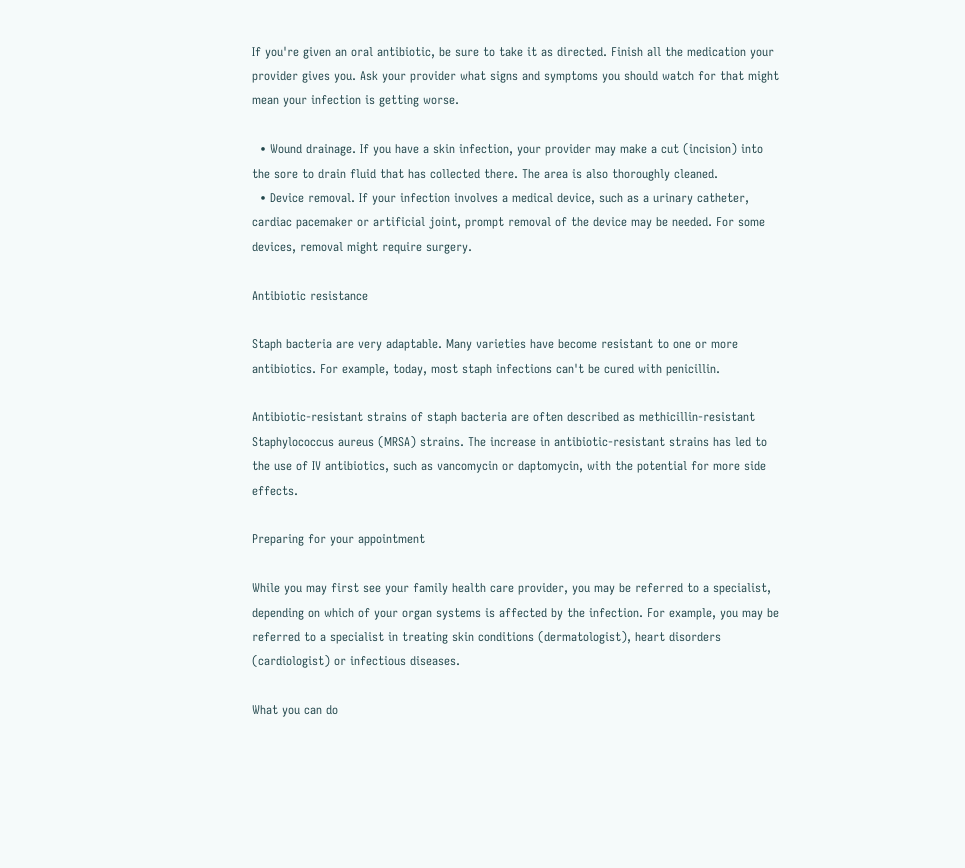If you're given an oral antibiotic, be sure to take it as directed. Finish all the medication your provider gives you. Ask your provider what signs and symptoms you should watch for that might mean your infection is getting worse.

  • Wound drainage. If you have a skin infection, your provider may make a cut (incision) into the sore to drain fluid that has collected there. The area is also thoroughly cleaned.
  • Device removal. If your infection involves a medical device, such as a urinary catheter, cardiac pacemaker or artificial joint, prompt removal of the device may be needed. For some devices, removal might require surgery.

Antibiotic resistance

Staph bacteria are very adaptable. Many varieties have become resistant to one or more antibiotics. For example, today, most staph infections can't be cured with penicillin.

Antibiotic-resistant strains of staph bacteria are often described as methicillin-resistant Staphylococcus aureus (MRSA) strains. The increase in antibiotic-resistant strains has led to the use of IV antibiotics, such as vancomycin or daptomycin, with the potential for more side effects.

Preparing for your appointment

While you may first see your family health care provider, you may be referred to a specialist, depending on which of your organ systems is affected by the infection. For example, you may be referred to a specialist in treating skin conditions (dermatologist), heart disorders (cardiologist) or infectious diseases.

What you can do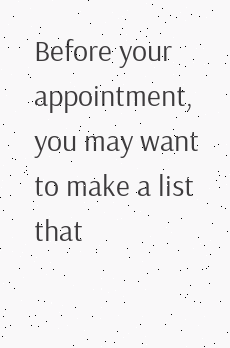Before your appointment, you may want to make a list that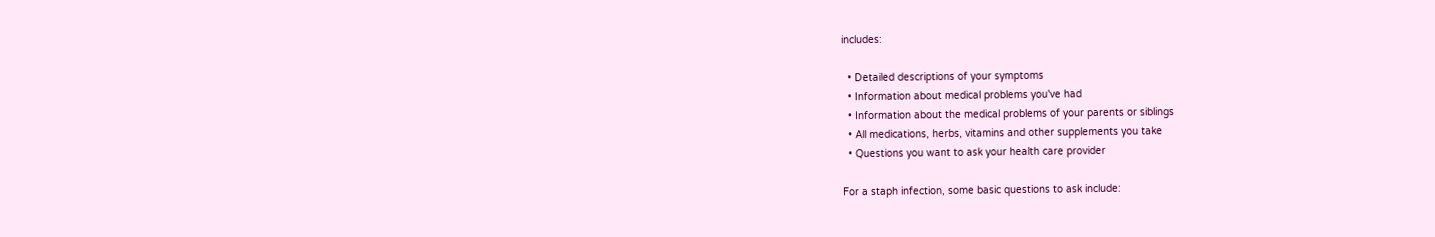includes:

  • Detailed descriptions of your symptoms
  • Information about medical problems you've had
  • Information about the medical problems of your parents or siblings
  • All medications, herbs, vitamins and other supplements you take
  • Questions you want to ask your health care provider

For a staph infection, some basic questions to ask include: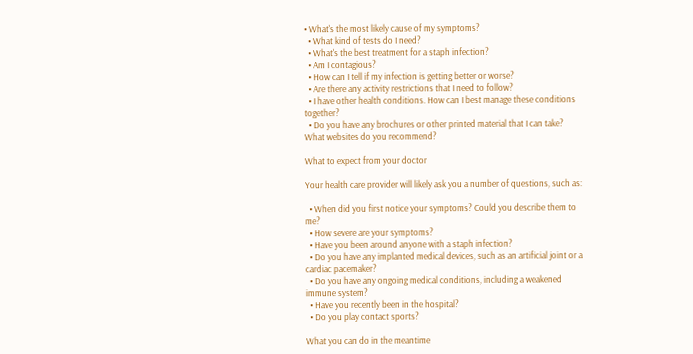• What's the most likely cause of my symptoms?
  • What kind of tests do I need?
  • What's the best treatment for a staph infection?
  • Am I contagious?
  • How can I tell if my infection is getting better or worse?
  • Are there any activity restrictions that I need to follow?
  • I have other health conditions. How can I best manage these conditions together?
  • Do you have any brochures or other printed material that I can take? What websites do you recommend?

What to expect from your doctor

Your health care provider will likely ask you a number of questions, such as:

  • When did you first notice your symptoms? Could you describe them to me?
  • How severe are your symptoms?
  • Have you been around anyone with a staph infection?
  • Do you have any implanted medical devices, such as an artificial joint or a cardiac pacemaker?
  • Do you have any ongoing medical conditions, including a weakened immune system?
  • Have you recently been in the hospital?
  • Do you play contact sports?

What you can do in the meantime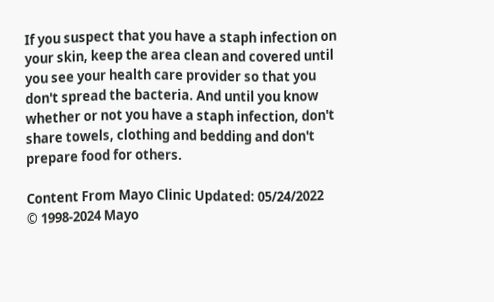If you suspect that you have a staph infection on your skin, keep the area clean and covered until you see your health care provider so that you don't spread the bacteria. And until you know whether or not you have a staph infection, don't share towels, clothing and bedding and don't prepare food for others.

Content From Mayo Clinic Updated: 05/24/2022
© 1998-2024 Mayo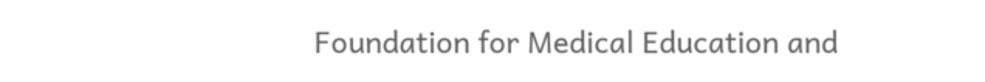Foundation for Medical Education and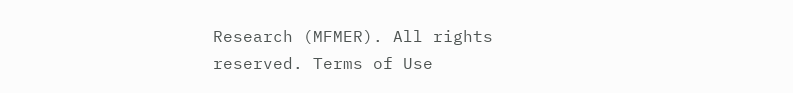Research (MFMER). All rights reserved. Terms of Use